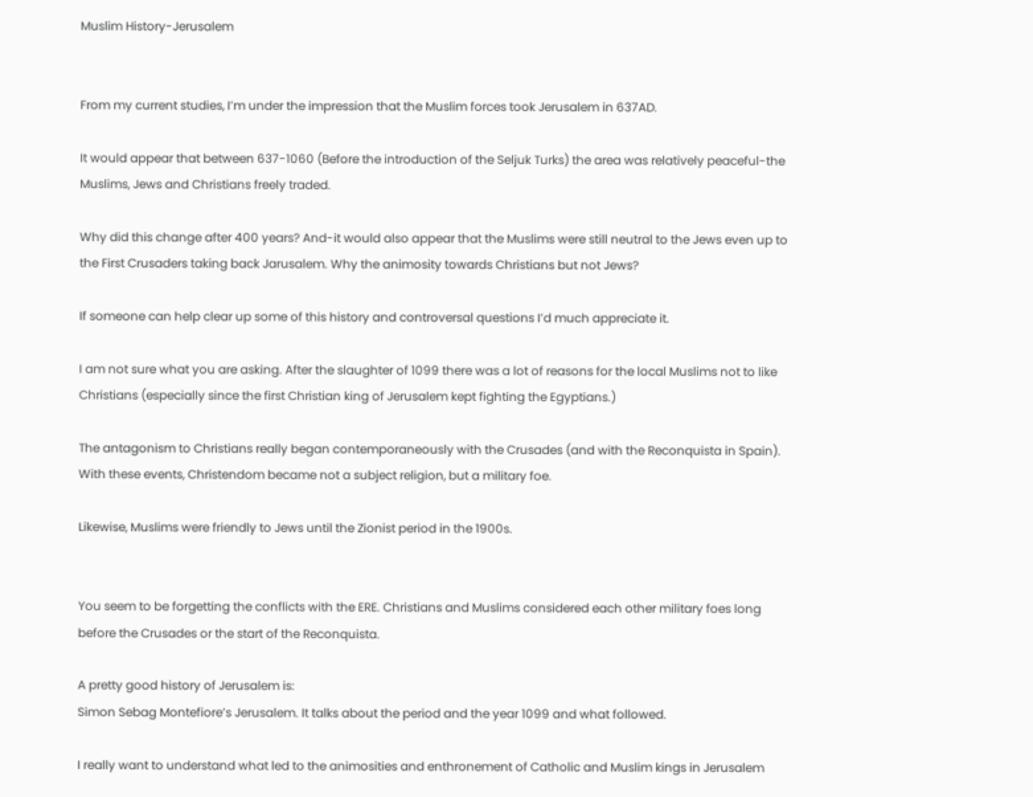Muslim History-Jerusalem


From my current studies, I’m under the impression that the Muslim forces took Jerusalem in 637AD.

It would appear that between 637-1060 (Before the introduction of the Seljuk Turks) the area was relatively peaceful-the Muslims, Jews and Christians freely traded.

Why did this change after 400 years? And-it would also appear that the Muslims were still neutral to the Jews even up to the First Crusaders taking back Jarusalem. Why the animosity towards Christians but not Jews?

If someone can help clear up some of this history and controversal questions I’d much appreciate it.

I am not sure what you are asking. After the slaughter of 1099 there was a lot of reasons for the local Muslims not to like Christians (especially since the first Christian king of Jerusalem kept fighting the Egyptians.)

The antagonism to Christians really began contemporaneously with the Crusades (and with the Reconquista in Spain). With these events, Christendom became not a subject religion, but a military foe.

Likewise, Muslims were friendly to Jews until the Zionist period in the 1900s.


You seem to be forgetting the conflicts with the ERE. Christians and Muslims considered each other military foes long before the Crusades or the start of the Reconquista.

A pretty good history of Jerusalem is:
Simon Sebag Montefiore’s Jerusalem. It talks about the period and the year 1099 and what followed.

I really want to understand what led to the animosities and enthronement of Catholic and Muslim kings in Jerusalem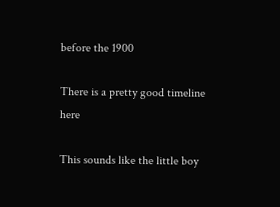before the 1900

There is a pretty good timeline here

This sounds like the little boy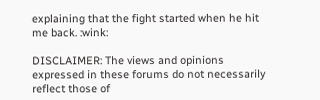explaining that the fight started when he hit me back. :wink:

DISCLAIMER: The views and opinions expressed in these forums do not necessarily reflect those of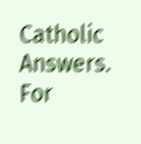Catholic Answers. For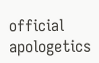official apologetics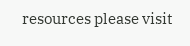resources please visit